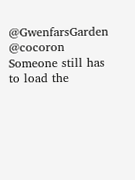@GwenfarsGarden @cocoron Someone still has to load the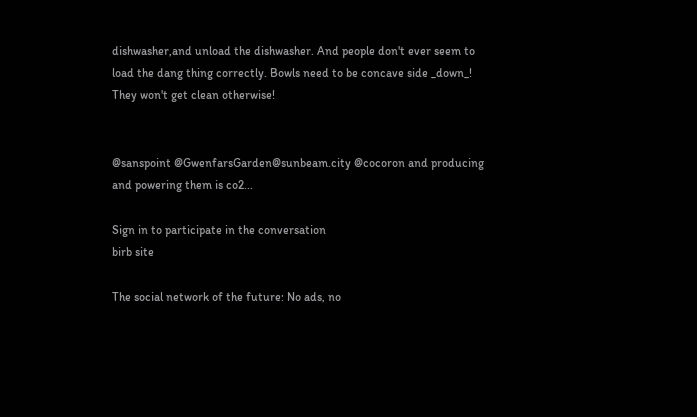dishwasher,and unload the dishwasher. And people don't ever seem to load the dang thing correctly. Bowls need to be concave side _down_! They won't get clean otherwise!


@sanspoint @GwenfarsGarden@sunbeam.city @cocoron and producing and powering them is co2...

Sign in to participate in the conversation
birb site

The social network of the future: No ads, no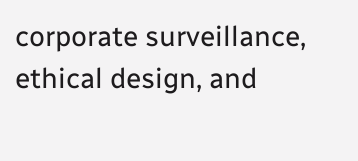corporate surveillance, ethical design, and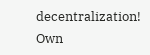decentralization! Own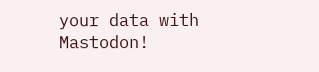your data with Mastodon!